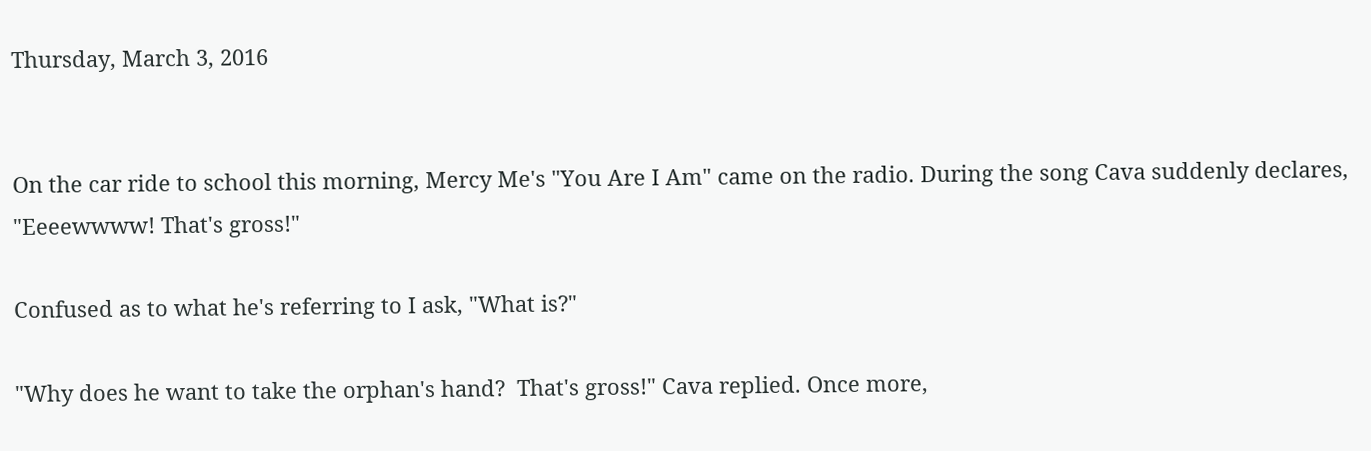Thursday, March 3, 2016


On the car ride to school this morning, Mercy Me's "You Are I Am" came on the radio. During the song Cava suddenly declares, "Eeeewwww! That's gross!"

Confused as to what he's referring to I ask, "What is?"

"Why does he want to take the orphan's hand?  That's gross!" Cava replied. Once more,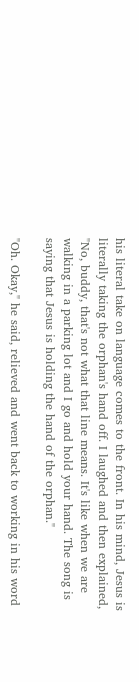his literal take on language comes to the front. In his mind, Jesus is literally taking the orphan's hand off. I laughed and then explained, "No, buddy, that's not what that line means. It's like when we are walking in a parking lot and I go and hold your hand. The song is saying that Jesus is holding the hand of the orphan."

"Oh. Okay," he said, relieved and went back to working in his word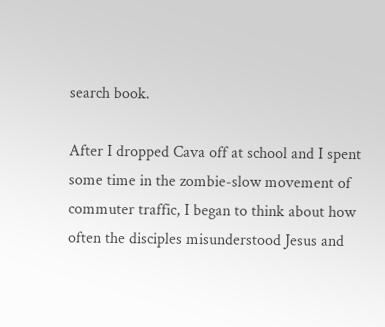search book.

After I dropped Cava off at school and I spent some time in the zombie-slow movement of commuter traffic, I began to think about how often the disciples misunderstood Jesus and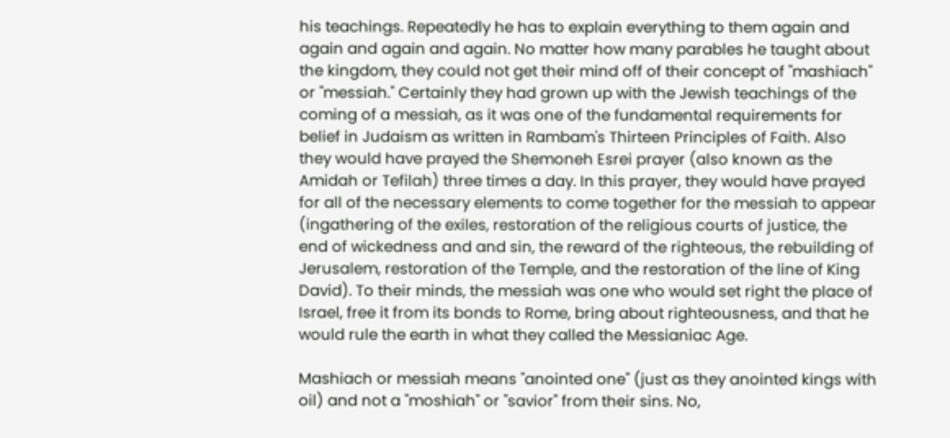his teachings. Repeatedly he has to explain everything to them again and again and again and again. No matter how many parables he taught about the kingdom, they could not get their mind off of their concept of "mashiach" or "messiah." Certainly they had grown up with the Jewish teachings of the coming of a messiah, as it was one of the fundamental requirements for belief in Judaism as written in Rambam's Thirteen Principles of Faith. Also they would have prayed the Shemoneh Esrei prayer (also known as the Amidah or Tefilah) three times a day. In this prayer, they would have prayed for all of the necessary elements to come together for the messiah to appear (ingathering of the exiles, restoration of the religious courts of justice, the end of wickedness and and sin, the reward of the righteous, the rebuilding of Jerusalem, restoration of the Temple, and the restoration of the line of King David). To their minds, the messiah was one who would set right the place of Israel, free it from its bonds to Rome, bring about righteousness, and that he would rule the earth in what they called the Messianiac Age.

Mashiach or messiah means "anointed one" (just as they anointed kings with oil) and not a "moshiah" or "savior" from their sins. No,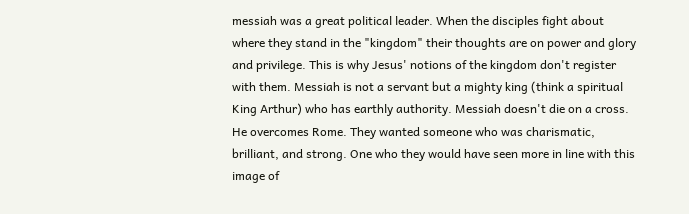messiah was a great political leader. When the disciples fight about where they stand in the "kingdom" their thoughts are on power and glory and privilege. This is why Jesus' notions of the kingdom don't register with them. Messiah is not a servant but a mighty king (think a spiritual King Arthur) who has earthly authority. Messiah doesn't die on a cross. He overcomes Rome. They wanted someone who was charismatic, brilliant, and strong. One who they would have seen more in line with this image of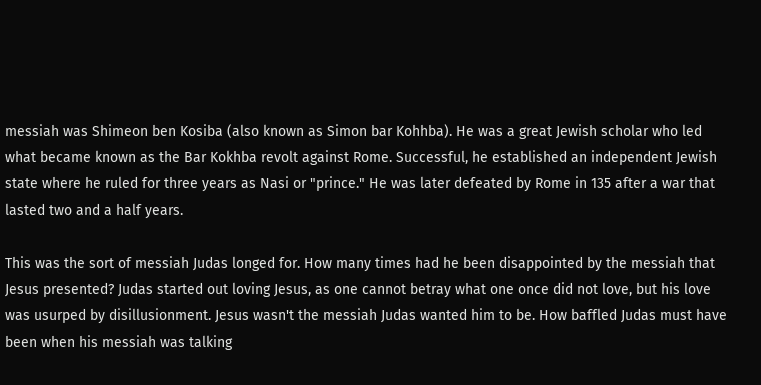messiah was Shimeon ben Kosiba (also known as Simon bar Kohhba). He was a great Jewish scholar who led what became known as the Bar Kokhba revolt against Rome. Successful, he established an independent Jewish state where he ruled for three years as Nasi or "prince." He was later defeated by Rome in 135 after a war that lasted two and a half years.

This was the sort of messiah Judas longed for. How many times had he been disappointed by the messiah that Jesus presented? Judas started out loving Jesus, as one cannot betray what one once did not love, but his love was usurped by disillusionment. Jesus wasn't the messiah Judas wanted him to be. How baffled Judas must have been when his messiah was talking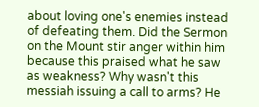about loving one's enemies instead of defeating them. Did the Sermon on the Mount stir anger within him because this praised what he saw as weakness? Why wasn't this messiah issuing a call to arms? He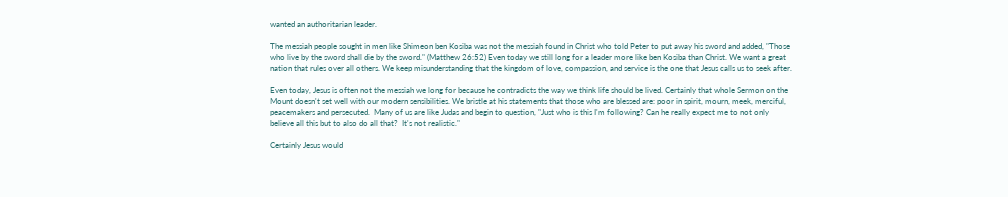wanted an authoritarian leader.

The messiah people sought in men like Shimeon ben Kosiba was not the messiah found in Christ who told Peter to put away his sword and added, "Those who live by the sword shall die by the sword." (Matthew 26:52) Even today we still long for a leader more like ben Kosiba than Christ. We want a great nation that rules over all others. We keep misunderstanding that the kingdom of love, compassion, and service is the one that Jesus calls us to seek after.

Even today, Jesus is often not the messiah we long for because he contradicts the way we think life should be lived. Certainly that whole Sermon on the Mount doesn't set well with our modern sensibilities. We bristle at his statements that those who are blessed are: poor in spirit, mourn, meek, merciful, peacemakers and persecuted.  Many of us are like Judas and begin to question, "Just who is this I'm following? Can he really expect me to not only believe all this but to also do all that?  It's not realistic."

Certainly Jesus would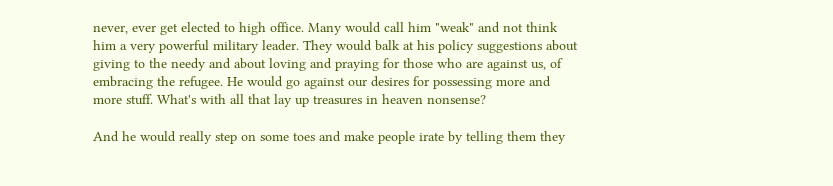never, ever get elected to high office. Many would call him "weak" and not think him a very powerful military leader. They would balk at his policy suggestions about giving to the needy and about loving and praying for those who are against us, of embracing the refugee. He would go against our desires for possessing more and more stuff. What's with all that lay up treasures in heaven nonsense?

And he would really step on some toes and make people irate by telling them they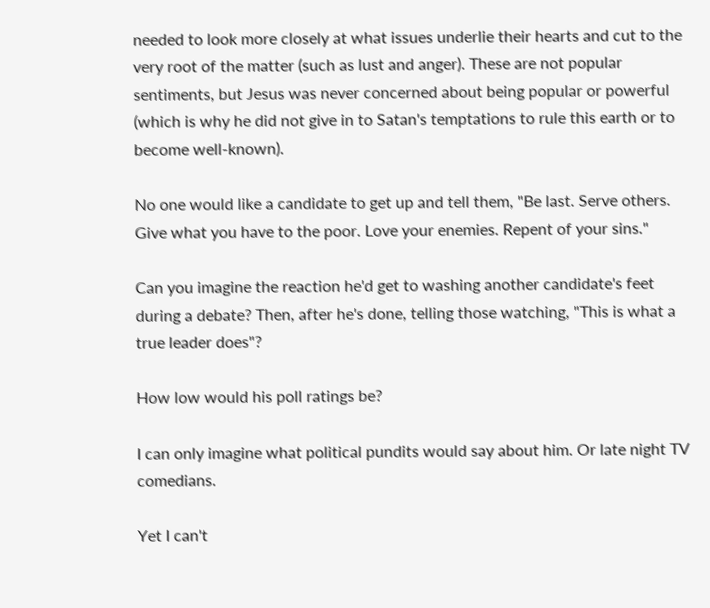needed to look more closely at what issues underlie their hearts and cut to the very root of the matter (such as lust and anger). These are not popular sentiments, but Jesus was never concerned about being popular or powerful (which is why he did not give in to Satan's temptations to rule this earth or to become well-known).

No one would like a candidate to get up and tell them, "Be last. Serve others. Give what you have to the poor. Love your enemies. Repent of your sins."

Can you imagine the reaction he'd get to washing another candidate's feet during a debate? Then, after he's done, telling those watching, "This is what a true leader does"?

How low would his poll ratings be?

I can only imagine what political pundits would say about him. Or late night TV comedians.

Yet I can't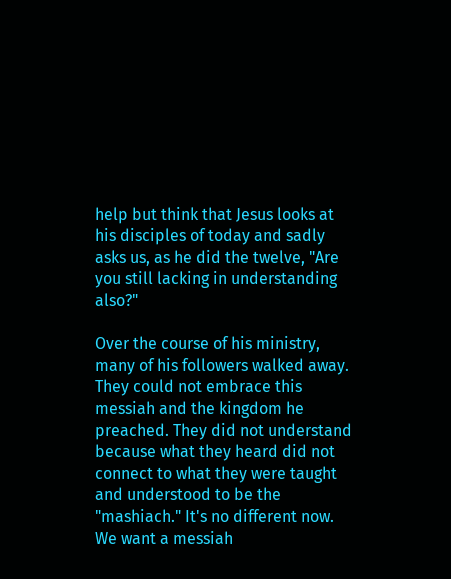help but think that Jesus looks at his disciples of today and sadly asks us, as he did the twelve, "Are you still lacking in understanding also?"

Over the course of his ministry, many of his followers walked away. They could not embrace this messiah and the kingdom he preached. They did not understand because what they heard did not connect to what they were taught and understood to be the "mashiach." It's no different now. We want a messiah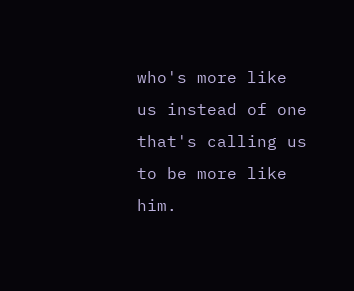who's more like us instead of one that's calling us to be more like him.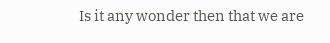Is it any wonder then that we are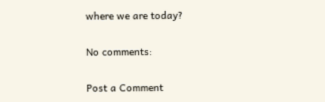where we are today?

No comments:

Post a Comment